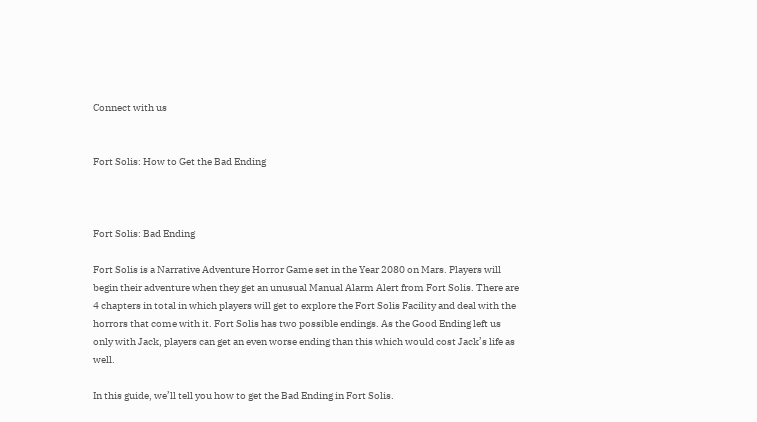Connect with us


Fort Solis: How to Get the Bad Ending



Fort Solis: Bad Ending

Fort Solis is a Narrative Adventure Horror Game set in the Year 2080 on Mars. Players will begin their adventure when they get an unusual Manual Alarm Alert from Fort Solis. There are 4 chapters in total in which players will get to explore the Fort Solis Facility and deal with the horrors that come with it. Fort Solis has two possible endings. As the Good Ending left us only with Jack, players can get an even worse ending than this which would cost Jack’s life as well.

In this guide, we’ll tell you how to get the Bad Ending in Fort Solis.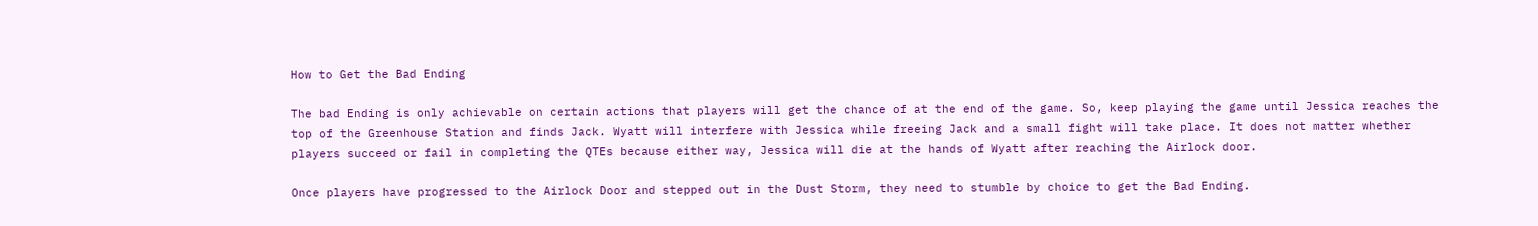How to Get the Bad Ending

The bad Ending is only achievable on certain actions that players will get the chance of at the end of the game. So, keep playing the game until Jessica reaches the top of the Greenhouse Station and finds Jack. Wyatt will interfere with Jessica while freeing Jack and a small fight will take place. It does not matter whether players succeed or fail in completing the QTEs because either way, Jessica will die at the hands of Wyatt after reaching the Airlock door.

Once players have progressed to the Airlock Door and stepped out in the Dust Storm, they need to stumble by choice to get the Bad Ending.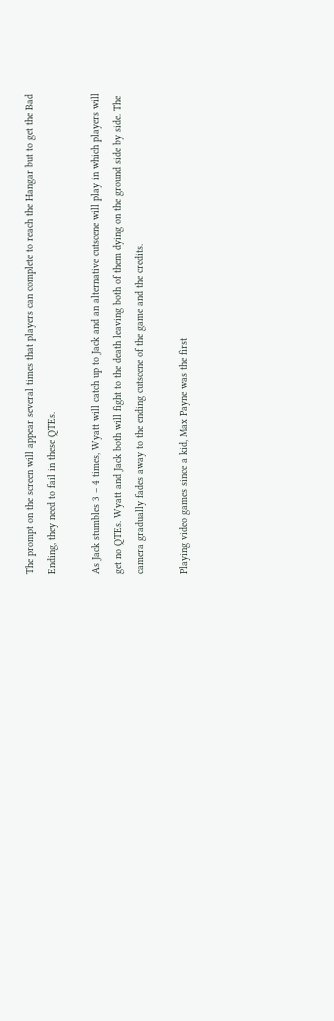The prompt on the screen will appear several times that players can complete to reach the Hangar but to get the Bad Ending, they need to fail in these QTEs.

As Jack stumbles 3 – 4 times, Wyatt will catch up to Jack and an alternative cutscene will play in which players will get no QTEs. Wyatt and Jack both will fight to the death leaving both of them dying on the ground side by side. The camera gradually fades away to the ending cutscene of the game and the credits.

Playing video games since a kid, Max Payne was the first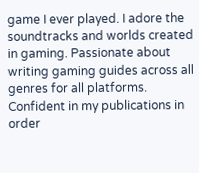game I ever played. I adore the soundtracks and worlds created in gaming. Passionate about writing gaming guides across all genres for all platforms. Confident in my publications in order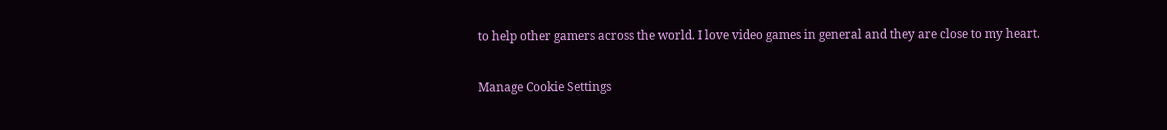to help other gamers across the world. I love video games in general and they are close to my heart.

Manage Cookie Settings